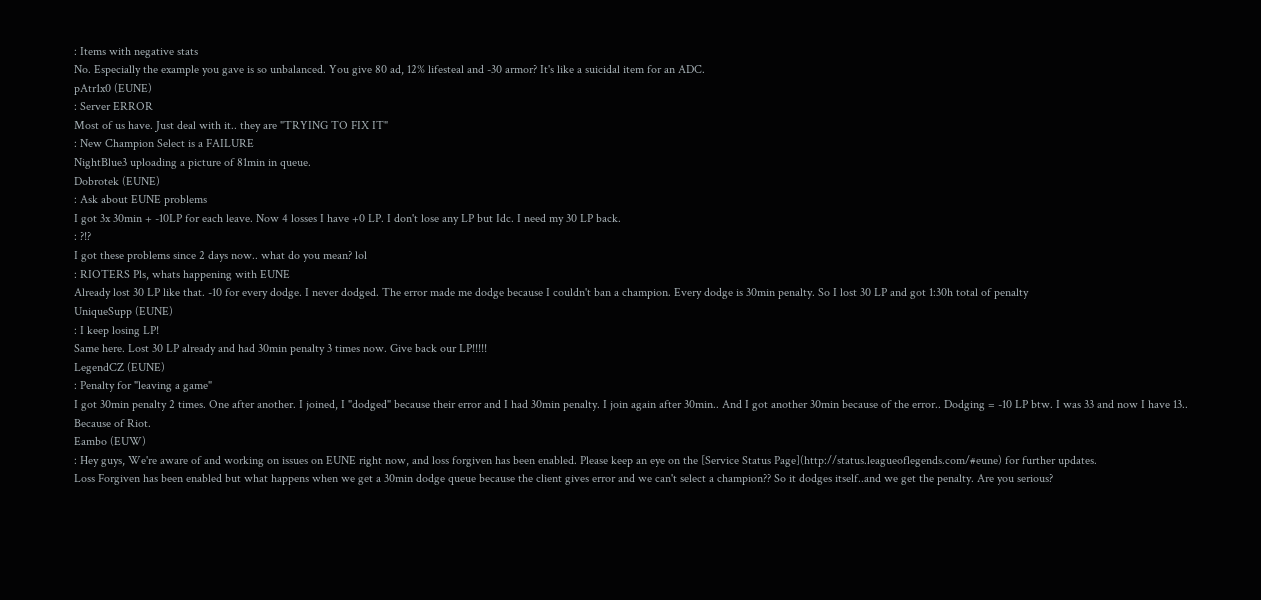: Items with negative stats
No. Especially the example you gave is so unbalanced. You give 80 ad, 12% lifesteal and -30 armor? It's like a suicidal item for an ADC.
pAtr1x0 (EUNE)
: Server ERROR
Most of us have. Just deal with it.. they are "TRYING TO FIX IT"
: New Champion Select is a FAILURE
NightBlue3 uploading a picture of 81min in queue.
Dobrotek (EUNE)
: Ask about EUNE problems
I got 3x 30min + -10LP for each leave. Now 4 losses I have +0 LP. I don't lose any LP but Idc. I need my 30 LP back.
: ?!?
I got these problems since 2 days now.. what do you mean? lol
: RIOTERS Pls, whats happening with EUNE
Already lost 30 LP like that. -10 for every dodge. I never dodged. The error made me dodge because I couldn't ban a champion. Every dodge is 30min penalty. So I lost 30 LP and got 1:30h total of penalty
UniqueSupp (EUNE)
: I keep losing LP!
Same here. Lost 30 LP already and had 30min penalty 3 times now. Give back our LP!!!!!
LegendCZ (EUNE)
: Penalty for "leaving a game"
I got 30min penalty 2 times. One after another. I joined, I "dodged" because their error and I had 30min penalty. I join again after 30min.. And I got another 30min because of the error.. Dodging = -10 LP btw. I was 33 and now I have 13.. Because of Riot.
Eambo (EUW)
: Hey guys, We're aware of and working on issues on EUNE right now, and loss forgiven has been enabled. Please keep an eye on the [Service Status Page](http://status.leagueoflegends.com/#eune) for further updates.
Loss Forgiven has been enabled but what happens when we get a 30min dodge queue because the client gives error and we can't select a champion?? So it dodges itself..and we get the penalty. Are you serious?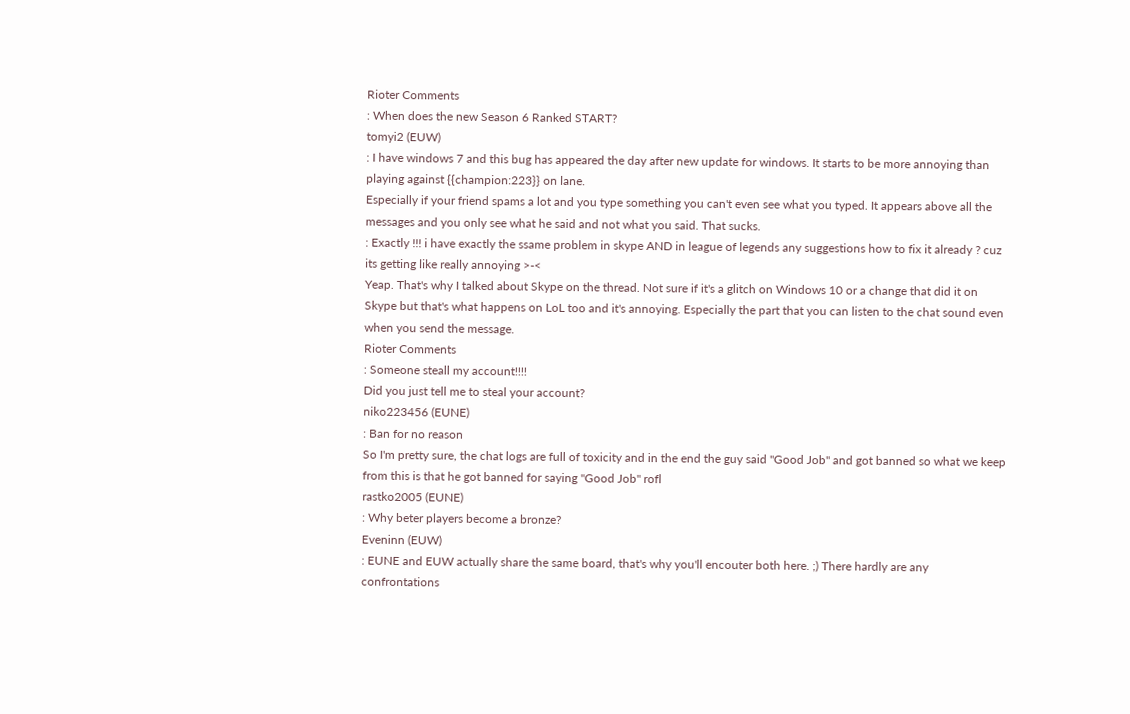Rioter Comments
: When does the new Season 6 Ranked START?
tomyi2 (EUW)
: I have windows 7 and this bug has appeared the day after new update for windows. It starts to be more annoying than playing against {{champion:223}} on lane.
Especially if your friend spams a lot and you type something you can't even see what you typed. It appears above all the messages and you only see what he said and not what you said. That sucks.
: Exactly !!! i have exactly the ssame problem in skype AND in league of legends any suggestions how to fix it already ? cuz its getting like really annoying >-<
Yeap. That's why I talked about Skype on the thread. Not sure if it's a glitch on Windows 10 or a change that did it on Skype but that's what happens on LoL too and it's annoying. Especially the part that you can listen to the chat sound even when you send the message.
Rioter Comments
: Someone steall my account!!!!
Did you just tell me to steal your account?
niko223456 (EUNE)
: Ban for no reason
So I'm pretty sure, the chat logs are full of toxicity and in the end the guy said "Good Job" and got banned so what we keep from this is that he got banned for saying "Good Job" rofl
rastko2005 (EUNE)
: Why beter players become a bronze?
Eveninn (EUW)
: EUNE and EUW actually share the same board, that's why you'll encouter both here. ;) There hardly are any confrontations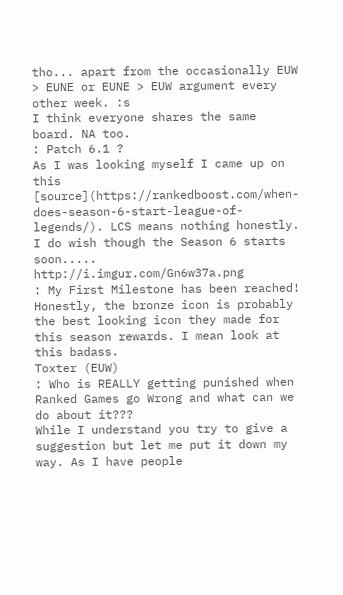tho... apart from the occasionally EUW > EUNE or EUNE > EUW argument every other week. :s
I think everyone shares the same board. NA too.
: Patch 6.1 ?
As I was looking myself I came up on this [source](https://rankedboost.com/when-does-season-6-start-league-of-legends/). LCS means nothing honestly. I do wish though the Season 6 starts soon..... http://i.imgur.com/Gn6w37a.png
: My First Milestone has been reached!
Honestly, the bronze icon is probably the best looking icon they made for this season rewards. I mean look at this badass.
Toxter (EUW)
: Who is REALLY getting punished when Ranked Games go Wrong and what can we do about it???
While I understand you try to give a suggestion but let me put it down my way. As I have people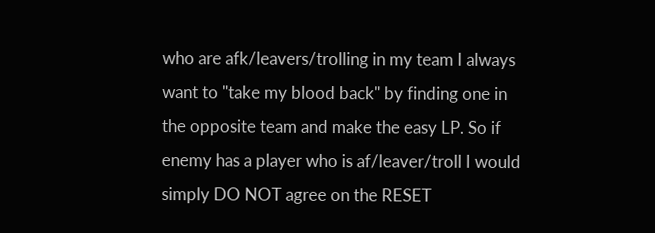who are afk/leavers/trolling in my team I always want to "take my blood back" by finding one in the opposite team and make the easy LP. So if enemy has a player who is af/leaver/troll I would simply DO NOT agree on the RESET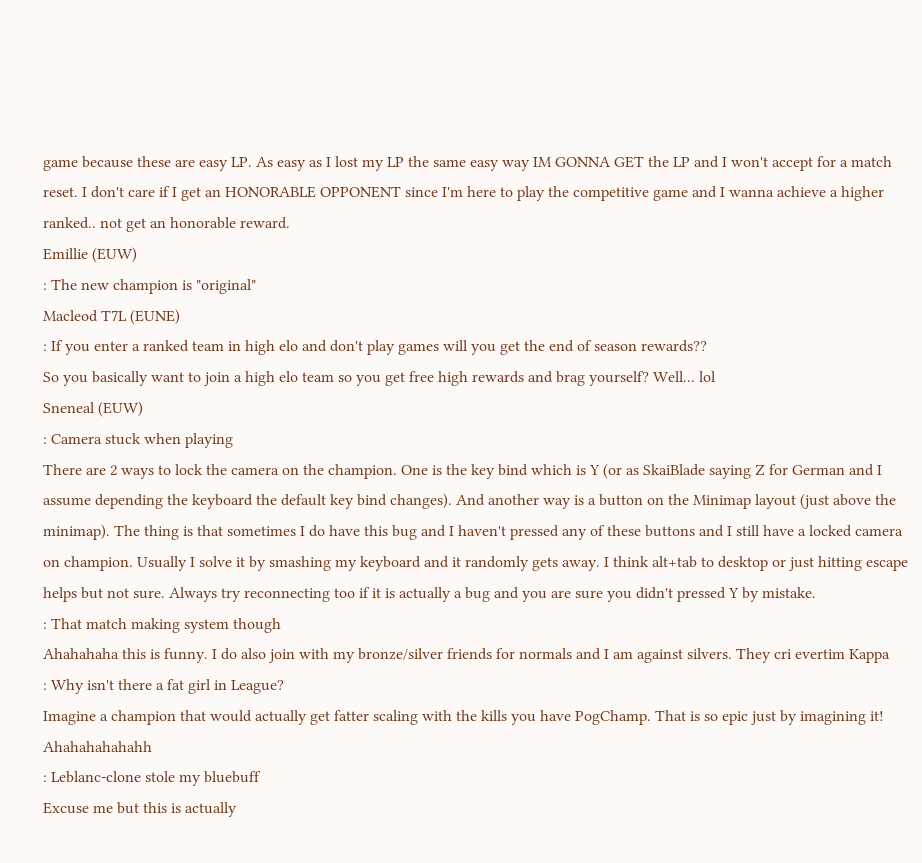game because these are easy LP. As easy as I lost my LP the same easy way IM GONNA GET the LP and I won't accept for a match reset. I don't care if I get an HONORABLE OPPONENT since I'm here to play the competitive game and I wanna achieve a higher ranked.. not get an honorable reward.
Emillie (EUW)
: The new champion is "original"
Macleod T7L (EUNE)
: If you enter a ranked team in high elo and don't play games will you get the end of season rewards??
So you basically want to join a high elo team so you get free high rewards and brag yourself? Well... lol
Sneneal (EUW)
: Camera stuck when playing
There are 2 ways to lock the camera on the champion. One is the key bind which is Y (or as SkaiBlade saying Z for German and I assume depending the keyboard the default key bind changes). And another way is a button on the Minimap layout (just above the minimap). The thing is that sometimes I do have this bug and I haven't pressed any of these buttons and I still have a locked camera on champion. Usually I solve it by smashing my keyboard and it randomly gets away. I think alt+tab to desktop or just hitting escape helps but not sure. Always try reconnecting too if it is actually a bug and you are sure you didn't pressed Y by mistake.
: That match making system though
Ahahahaha this is funny. I do also join with my bronze/silver friends for normals and I am against silvers. They cri evertim Kappa
: Why isn't there a fat girl in League?
Imagine a champion that would actually get fatter scaling with the kills you have PogChamp. That is so epic just by imagining it! Ahahahahahahh
: Leblanc-clone stole my bluebuff
Excuse me but this is actually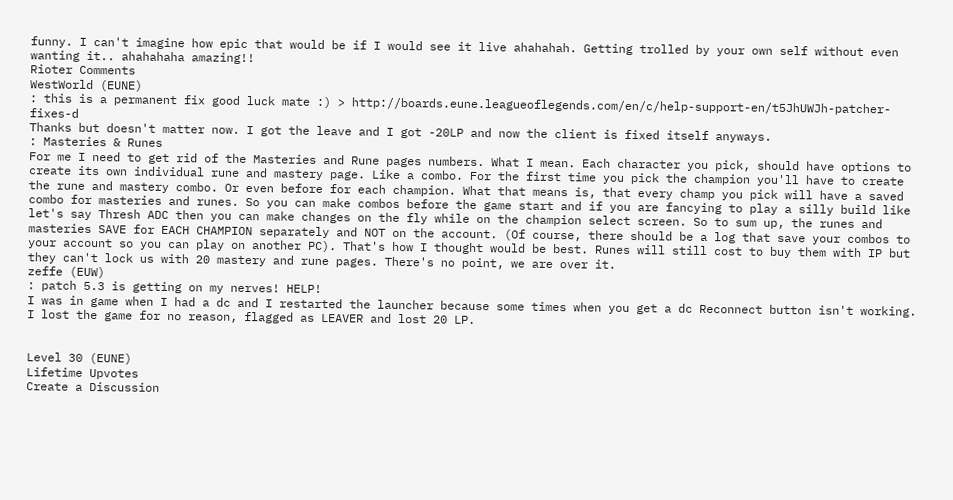funny. I can't imagine how epic that would be if I would see it live ahahahah. Getting trolled by your own self without even wanting it.. ahahahaha amazing!!
Rioter Comments
WestWorld (EUNE)
: this is a permanent fix good luck mate :) > http://boards.eune.leagueoflegends.com/en/c/help-support-en/t5JhUWJh-patcher-fixes-d
Thanks but doesn't matter now. I got the leave and I got -20LP and now the client is fixed itself anyways.
: Masteries & Runes
For me I need to get rid of the Masteries and Rune pages numbers. What I mean. Each character you pick, should have options to create its own individual rune and mastery page. Like a combo. For the first time you pick the champion you'll have to create the rune and mastery combo. Or even before for each champion. What that means is, that every champ you pick will have a saved combo for masteries and runes. So you can make combos before the game start and if you are fancying to play a silly build like let's say Thresh ADC then you can make changes on the fly while on the champion select screen. So to sum up, the runes and masteries SAVE for EACH CHAMPION separately and NOT on the account. (Of course, there should be a log that save your combos to your account so you can play on another PC). That's how I thought would be best. Runes will still cost to buy them with IP but they can't lock us with 20 mastery and rune pages. There's no point, we are over it.
zeffe (EUW)
: patch 5.3 is getting on my nerves! HELP!
I was in game when I had a dc and I restarted the launcher because some times when you get a dc Reconnect button isn't working. I lost the game for no reason, flagged as LEAVER and lost 20 LP.


Level 30 (EUNE)
Lifetime Upvotes
Create a Discussion